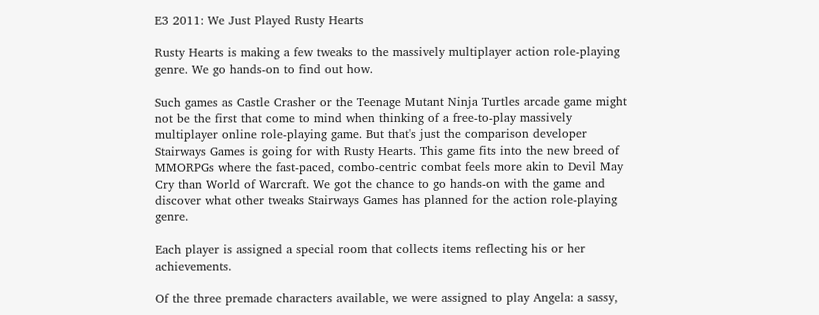E3 2011: We Just Played Rusty Hearts

Rusty Hearts is making a few tweaks to the massively multiplayer action role-playing genre. We go hands-on to find out how.

Such games as Castle Crasher or the Teenage Mutant Ninja Turtles arcade game might not be the first that come to mind when thinking of a free-to-play massively multiplayer online role-playing game. But that's just the comparison developer Stairways Games is going for with Rusty Hearts. This game fits into the new breed of MMORPGs where the fast-paced, combo-centric combat feels more akin to Devil May Cry than World of Warcraft. We got the chance to go hands-on with the game and discover what other tweaks Stairways Games has planned for the action role-playing genre.

Each player is assigned a special room that collects items reflecting his or her achievements.

Of the three premade characters available, we were assigned to play Angela: a sassy,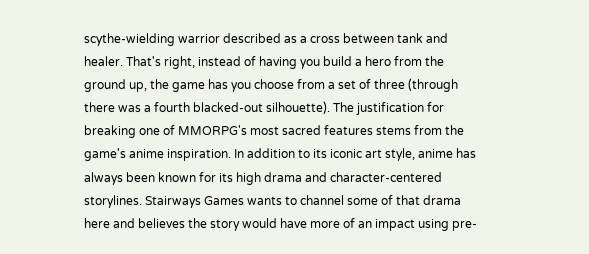scythe-wielding warrior described as a cross between tank and healer. That's right, instead of having you build a hero from the ground up, the game has you choose from a set of three (through there was a fourth blacked-out silhouette). The justification for breaking one of MMORPG's most sacred features stems from the game's anime inspiration. In addition to its iconic art style, anime has always been known for its high drama and character-centered storylines. Stairways Games wants to channel some of that drama here and believes the story would have more of an impact using pre-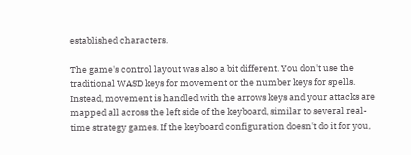established characters.

The game's control layout was also a bit different. You don't use the traditional WASD keys for movement or the number keys for spells. Instead, movement is handled with the arrows keys and your attacks are mapped all across the left side of the keyboard, similar to several real-time strategy games. If the keyboard configuration doesn't do it for you,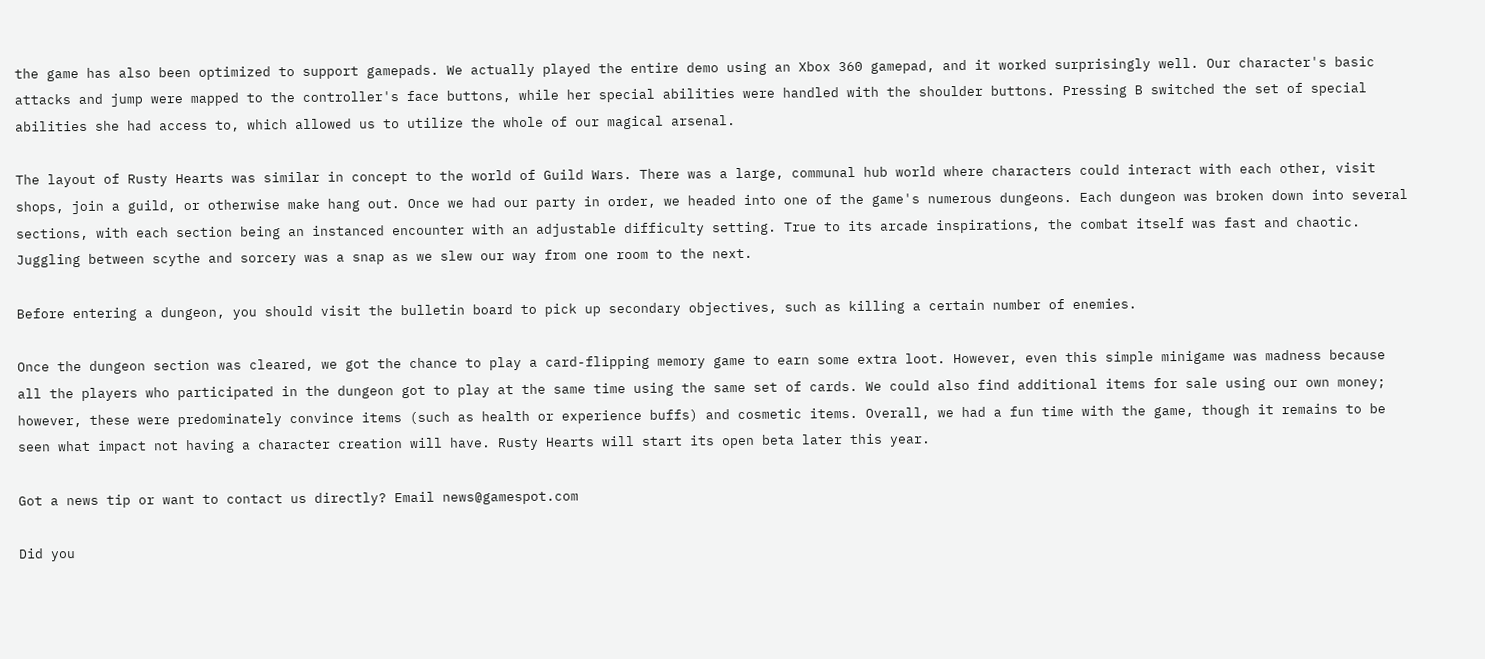the game has also been optimized to support gamepads. We actually played the entire demo using an Xbox 360 gamepad, and it worked surprisingly well. Our character's basic attacks and jump were mapped to the controller's face buttons, while her special abilities were handled with the shoulder buttons. Pressing B switched the set of special abilities she had access to, which allowed us to utilize the whole of our magical arsenal.

The layout of Rusty Hearts was similar in concept to the world of Guild Wars. There was a large, communal hub world where characters could interact with each other, visit shops, join a guild, or otherwise make hang out. Once we had our party in order, we headed into one of the game's numerous dungeons. Each dungeon was broken down into several sections, with each section being an instanced encounter with an adjustable difficulty setting. True to its arcade inspirations, the combat itself was fast and chaotic. Juggling between scythe and sorcery was a snap as we slew our way from one room to the next.

Before entering a dungeon, you should visit the bulletin board to pick up secondary objectives, such as killing a certain number of enemies.

Once the dungeon section was cleared, we got the chance to play a card-flipping memory game to earn some extra loot. However, even this simple minigame was madness because all the players who participated in the dungeon got to play at the same time using the same set of cards. We could also find additional items for sale using our own money; however, these were predominately convince items (such as health or experience buffs) and cosmetic items. Overall, we had a fun time with the game, though it remains to be seen what impact not having a character creation will have. Rusty Hearts will start its open beta later this year.

Got a news tip or want to contact us directly? Email news@gamespot.com

Did you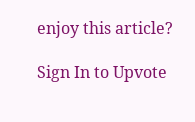enjoy this article?

Sign In to Upvote